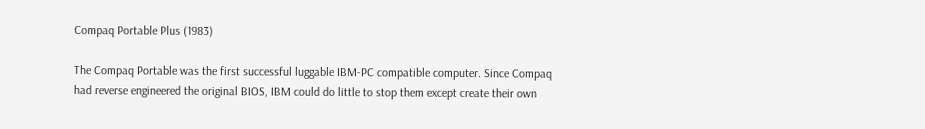Compaq Portable Plus (1983)

The Compaq Portable was the first successful luggable IBM-PC compatible computer. Since Compaq had reverse engineered the original BIOS, IBM could do little to stop them except create their own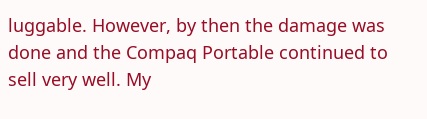luggable. However, by then the damage was done and the Compaq Portable continued to sell very well. My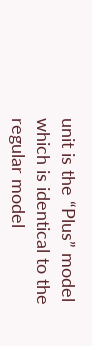unit is the “Plus” model which is identical to the regular model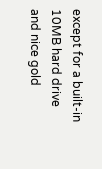except for a built-in 10MB hard drive and nice gold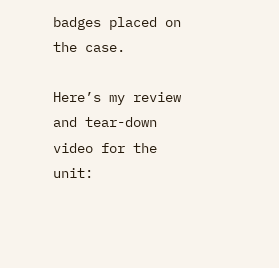badges placed on the case.

Here’s my review and tear-down video for the unit: